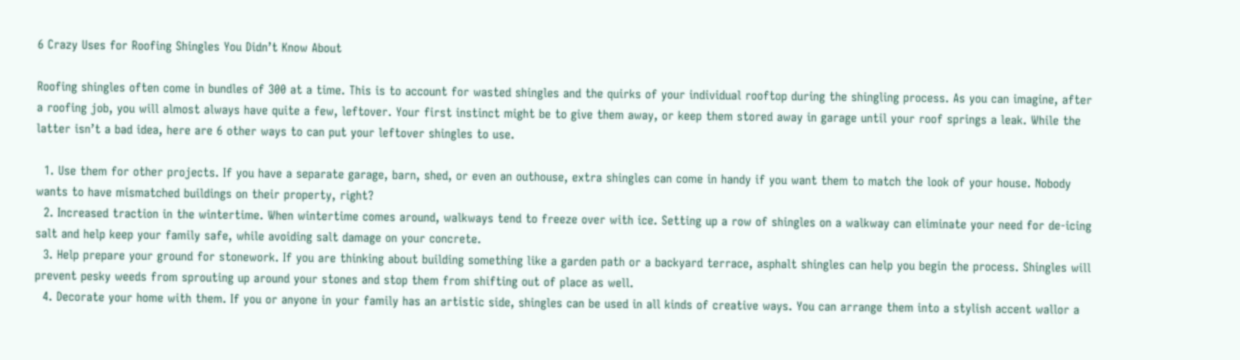6 Crazy Uses for Roofing Shingles You Didn’t Know About

Roofing shingles often come in bundles of 300 at a time. This is to account for wasted shingles and the quirks of your individual rooftop during the shingling process. As you can imagine, after a roofing job, you will almost always have quite a few, leftover. Your first instinct might be to give them away, or keep them stored away in garage until your roof springs a leak. While the latter isn’t a bad idea, here are 6 other ways to can put your leftover shingles to use.

  1. Use them for other projects. If you have a separate garage, barn, shed, or even an outhouse, extra shingles can come in handy if you want them to match the look of your house. Nobody wants to have mismatched buildings on their property, right?
  2. Increased traction in the wintertime. When wintertime comes around, walkways tend to freeze over with ice. Setting up a row of shingles on a walkway can eliminate your need for de-icing salt and help keep your family safe, while avoiding salt damage on your concrete.
  3. Help prepare your ground for stonework. If you are thinking about building something like a garden path or a backyard terrace, asphalt shingles can help you begin the process. Shingles will prevent pesky weeds from sprouting up around your stones and stop them from shifting out of place as well.
  4. Decorate your home with them. If you or anyone in your family has an artistic side, shingles can be used in all kinds of creative ways. You can arrange them into a stylish accent wallor a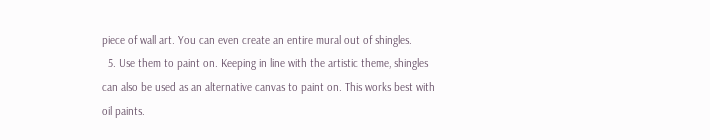piece of wall art. You can even create an entire mural out of shingles.
  5. Use them to paint on. Keeping in line with the artistic theme, shingles can also be used as an alternative canvas to paint on. This works best with oil paints.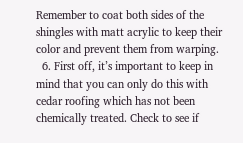Remember to coat both sides of the shingles with matt acrylic to keep their color and prevent them from warping.
  6. First off, it’s important to keep in mind that you can only do this with cedar roofing which has not been chemically treated. Check to see if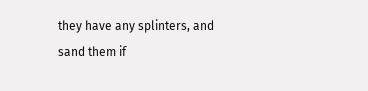they have any splinters, and sand them if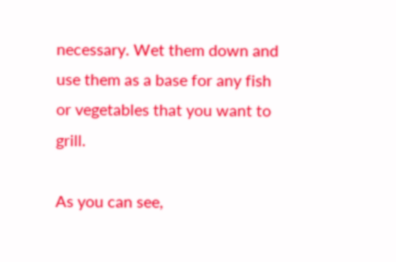necessary. Wet them down and use them as a base for any fish or vegetables that you want to grill.

As you can see,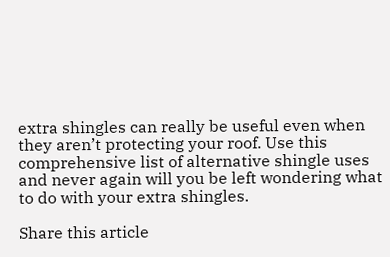extra shingles can really be useful even when they aren’t protecting your roof. Use this comprehensive list of alternative shingle uses and never again will you be left wondering what to do with your extra shingles.

Share this article